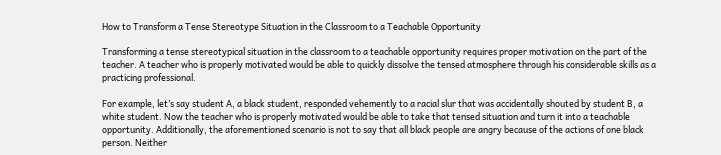How to Transform a Tense Stereotype Situation in the Classroom to a Teachable Opportunity

Transforming a tense stereotypical situation in the classroom to a teachable opportunity requires proper motivation on the part of the teacher. A teacher who is properly motivated would be able to quickly dissolve the tensed atmosphere through his considerable skills as a practicing professional.

For example, let’s say student A, a black student, responded vehemently to a racial slur that was accidentally shouted by student B, a white student. Now the teacher who is properly motivated would be able to take that tensed situation and turn it into a teachable opportunity. Additionally, the aforementioned scenario is not to say that all black people are angry because of the actions of one black person. Neither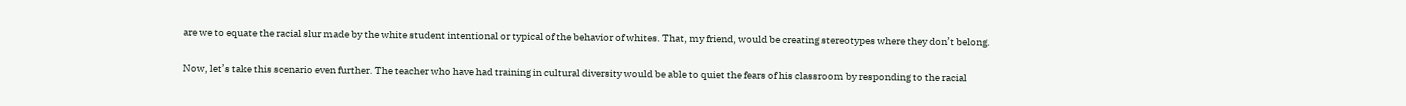are we to equate the racial slur made by the white student intentional or typical of the behavior of whites. That, my friend, would be creating stereotypes where they don’t belong.

Now, let’s take this scenario even further. The teacher who have had training in cultural diversity would be able to quiet the fears of his classroom by responding to the racial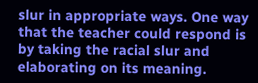slur in appropriate ways. One way that the teacher could respond is by taking the racial slur and elaborating on its meaning.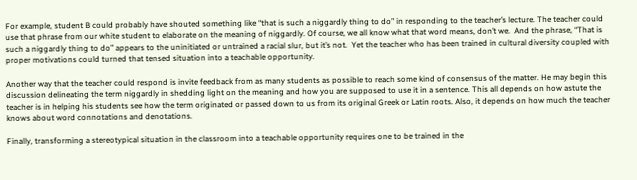For example, student B could probably have shouted something like “that is such a niggardly thing to do” in responding to the teacher’s lecture. The teacher could use that phrase from our white student to elaborate on the meaning of niggardly. Of course, we all know what that word means, don’t we.  And the phrase, “That is such a niggardly thing to do” appears to the uninitiated or untrained a racial slur, but it’s not.  Yet the teacher who has been trained in cultural diversity coupled with proper motivations could turned that tensed situation into a teachable opportunity.

Another way that the teacher could respond is invite feedback from as many students as possible to reach some kind of consensus of the matter. He may begin this discussion delineating the term niggardly in shedding light on the meaning and how you are supposed to use it in a sentence. This all depends on how astute the teacher is in helping his students see how the term originated or passed down to us from its original Greek or Latin roots. Also, it depends on how much the teacher knows about word connotations and denotations.

Finally, transforming a stereotypical situation in the classroom into a teachable opportunity requires one to be trained in the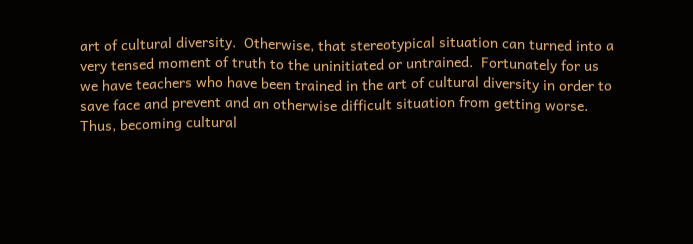art of cultural diversity.  Otherwise, that stereotypical situation can turned into a very tensed moment of truth to the uninitiated or untrained.  Fortunately for us we have teachers who have been trained in the art of cultural diversity in order to save face and prevent and an otherwise difficult situation from getting worse.  Thus, becoming cultural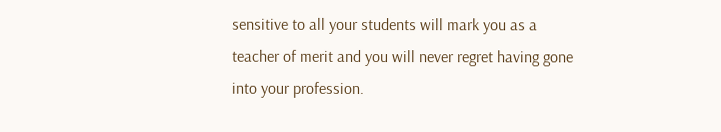sensitive to all your students will mark you as a teacher of merit and you will never regret having gone into your profession.